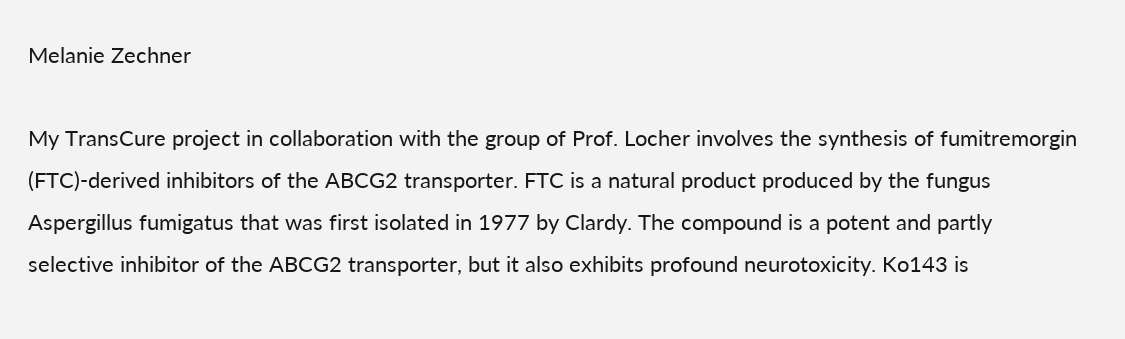Melanie Zechner

My TransCure project in collaboration with the group of Prof. Locher involves the synthesis of fumitremorgin (FTC)-derived inhibitors of the ABCG2 transporter. FTC is a natural product produced by the fungus Aspergillus fumigatus that was first isolated in 1977 by Clardy. The compound is a potent and partly selective inhibitor of the ABCG2 transporter, but it also exhibits profound neurotoxicity. Ko143 is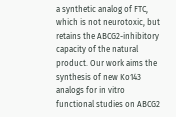a synthetic analog of FTC, which is not neurotoxic, but retains the ABCG2-inhibitory capacity of the natural product. Our work aims the synthesis of new Ko143 analogs for in vitro functional studies on ABCG2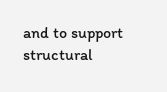and to support structural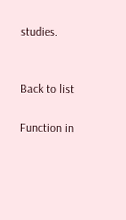studies.


Back to list

Function in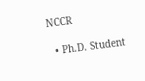NCCR

  • Ph.D. Student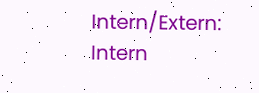Intern/Extern: Intern